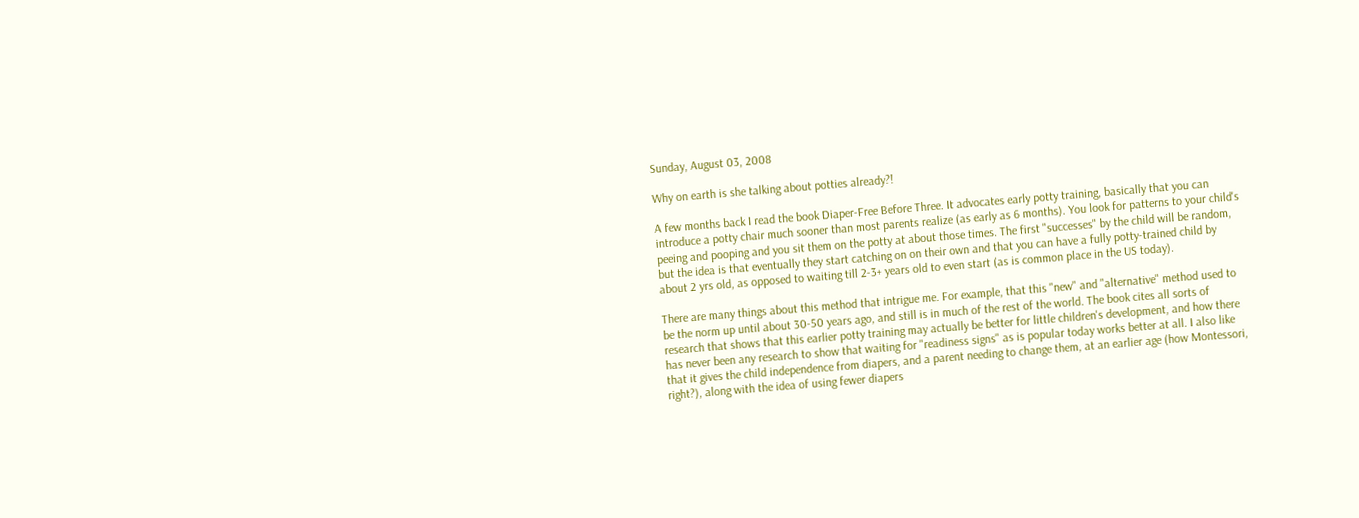Sunday, August 03, 2008

Why on earth is she talking about potties already?!

A few months back I read the book Diaper-Free Before Three. It advocates early potty training, basically that you can introduce a potty chair much sooner than most parents realize (as early as 6 months). You look for patterns to your child's peeing and pooping and you sit them on the potty at about those times. The first "successes" by the child will be random, but the idea is that eventually they start catching on on their own and that you can have a fully potty-trained child by about 2 yrs old, as opposed to waiting till 2-3+ years old to even start (as is common place in the US today).

There are many things about this method that intrigue me. For example, that this "new" and "alternative" method used to be the norm up until about 30-50 years ago, and still is in much of the rest of the world. The book cites all sorts of research that shows that this earlier potty training may actually be better for little children's development, and how there has never been any research to show that waiting for "readiness signs" as is popular today works better at all. I also like that it gives the child independence from diapers, and a parent needing to change them, at an earlier age (how Montessori, right?), along with the idea of using fewer diapers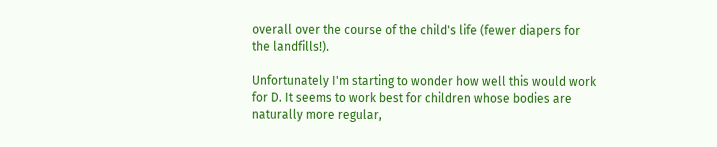overall over the course of the child's life (fewer diapers for the landfills!).

Unfortunately I'm starting to wonder how well this would work for D. It seems to work best for children whose bodies are naturally more regular,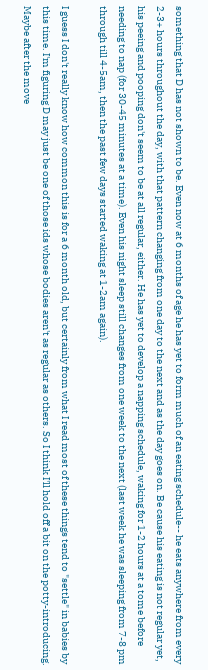something that D has not shown to be. Even now at 6 months of age he has yet to form much of an eating schedule-- he eats anywhere from every 2-3+ hours throughout the day, with that pattern changing from one day to the next and as the day goes on. Be cause his eating is not regular yet, his peeing and pooping don't seem to be at all regular, either. He has yet to develop a napping schedule, waking for 1-2 hours at a tome before needing to nap (for 30-45 minutes at a time). Even his night sleep still changes from one week to the next (last week he was sleeping from 7-8 pm through till 4-5am, then the past few days started waking at 1-2am again).

I guess I don't really know how common this is for a 6 month old, but certainly from what I read most of these things tend to "settle" in babies by this time. I'm figuring D may just be one of those ids whose bodies aren't as regular as others. So I think I'll hold off a bit on the potty-introducing. Maybe after the move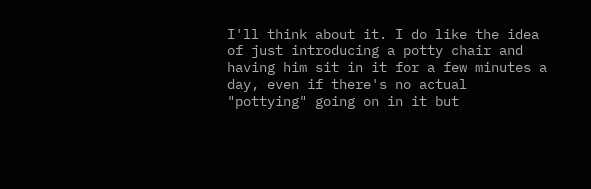I'll think about it. I do like the idea of just introducing a potty chair and having him sit in it for a few minutes a day, even if there's no actual "pottying" going on in it but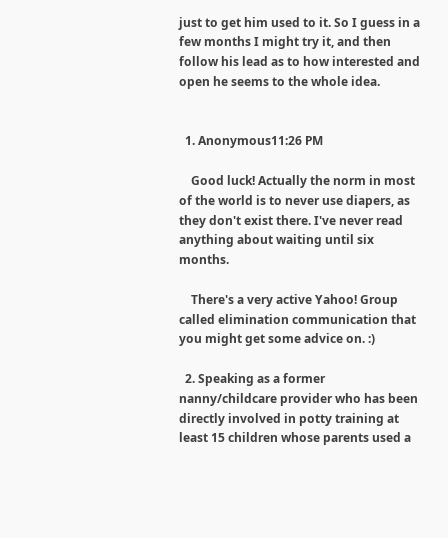just to get him used to it. So I guess in a few months I might try it, and then follow his lead as to how interested and open he seems to the whole idea.


  1. Anonymous11:26 PM

    Good luck! Actually the norm in most of the world is to never use diapers, as they don't exist there. I've never read anything about waiting until six months.

    There's a very active Yahoo! Group called elimination communication that you might get some advice on. :)

  2. Speaking as a former nanny/childcare provider who has been directly involved in potty training at least 15 children whose parents used a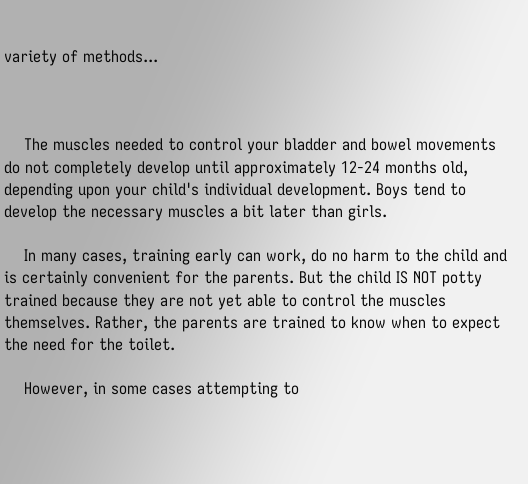variety of methods...



    The muscles needed to control your bladder and bowel movements do not completely develop until approximately 12-24 months old, depending upon your child's individual development. Boys tend to develop the necessary muscles a bit later than girls.

    In many cases, training early can work, do no harm to the child and is certainly convenient for the parents. But the child IS NOT potty trained because they are not yet able to control the muscles themselves. Rather, the parents are trained to know when to expect the need for the toilet.

    However, in some cases attempting to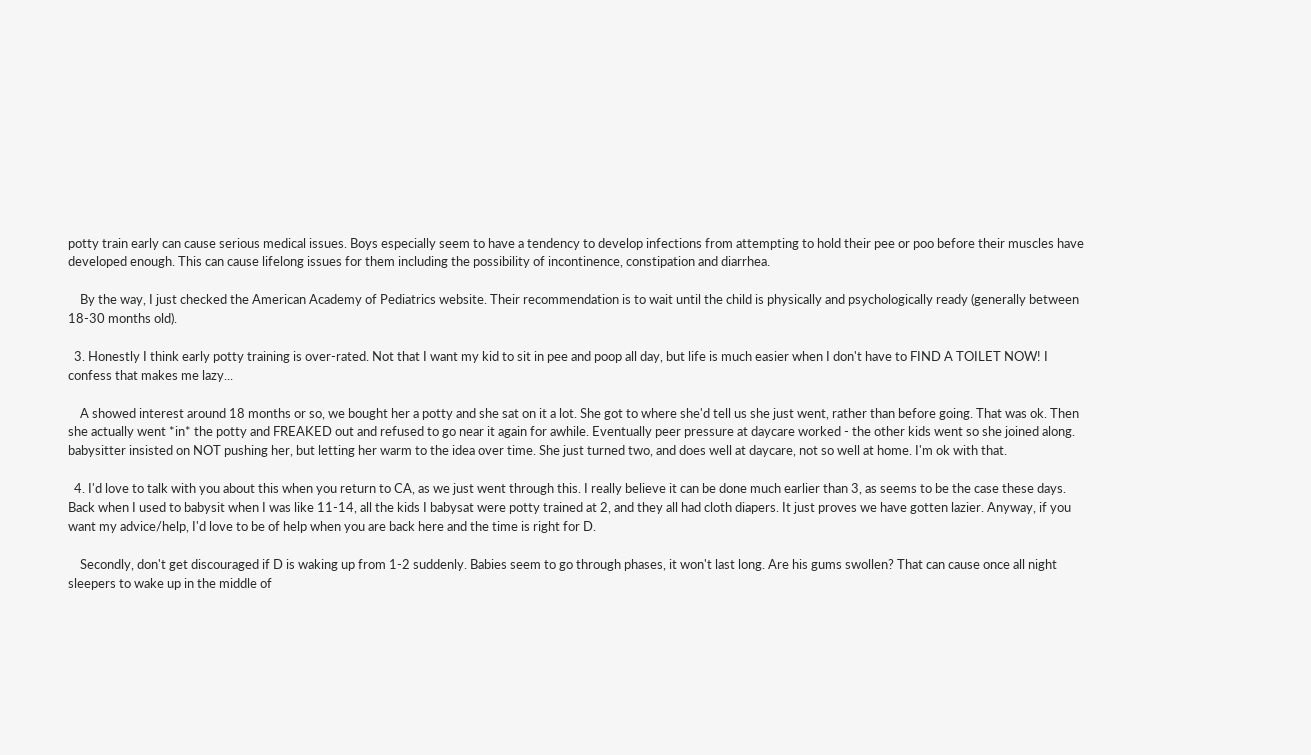potty train early can cause serious medical issues. Boys especially seem to have a tendency to develop infections from attempting to hold their pee or poo before their muscles have developed enough. This can cause lifelong issues for them including the possibility of incontinence, constipation and diarrhea.

    By the way, I just checked the American Academy of Pediatrics website. Their recommendation is to wait until the child is physically and psychologically ready (generally between 18-30 months old).

  3. Honestly I think early potty training is over-rated. Not that I want my kid to sit in pee and poop all day, but life is much easier when I don't have to FIND A TOILET NOW! I confess that makes me lazy...

    A showed interest around 18 months or so, we bought her a potty and she sat on it a lot. She got to where she'd tell us she just went, rather than before going. That was ok. Then she actually went *in* the potty and FREAKED out and refused to go near it again for awhile. Eventually peer pressure at daycare worked - the other kids went so she joined along. babysitter insisted on NOT pushing her, but letting her warm to the idea over time. She just turned two, and does well at daycare, not so well at home. I'm ok with that.

  4. I'd love to talk with you about this when you return to CA, as we just went through this. I really believe it can be done much earlier than 3, as seems to be the case these days. Back when I used to babysit when I was like 11-14, all the kids I babysat were potty trained at 2, and they all had cloth diapers. It just proves we have gotten lazier. Anyway, if you want my advice/help, I'd love to be of help when you are back here and the time is right for D.

    Secondly, don't get discouraged if D is waking up from 1-2 suddenly. Babies seem to go through phases, it won't last long. Are his gums swollen? That can cause once all night sleepers to wake up in the middle of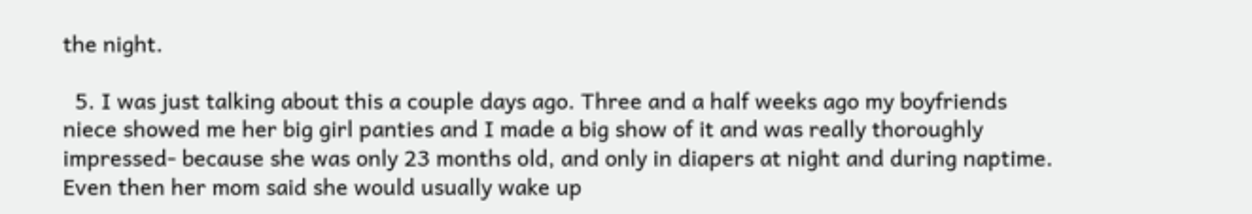the night.

  5. I was just talking about this a couple days ago. Three and a half weeks ago my boyfriends niece showed me her big girl panties and I made a big show of it and was really thoroughly impressed- because she was only 23 months old, and only in diapers at night and during naptime. Even then her mom said she would usually wake up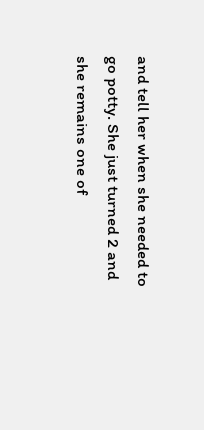and tell her when she needed to go potty. She just turned 2 and she remains one of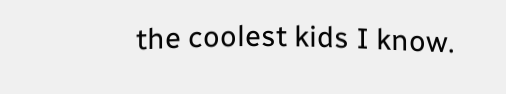the coolest kids I know.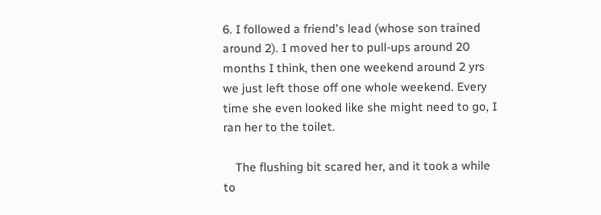6. I followed a friend's lead (whose son trained around 2). I moved her to pull-ups around 20 months I think, then one weekend around 2 yrs we just left those off one whole weekend. Every time she even looked like she might need to go, I ran her to the toilet.

    The flushing bit scared her, and it took a while to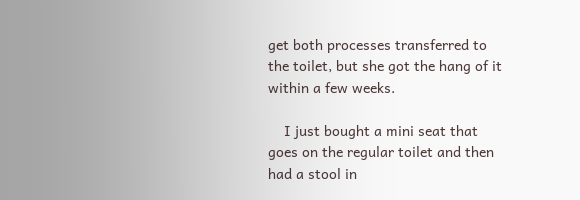get both processes transferred to the toilet, but she got the hang of it within a few weeks.

    I just bought a mini seat that goes on the regular toilet and then had a stool in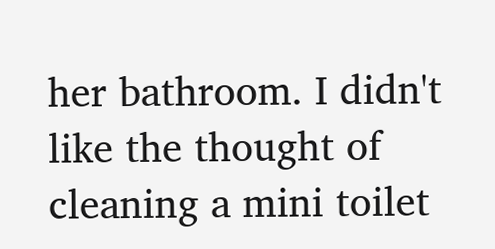her bathroom. I didn't like the thought of cleaning a mini toilet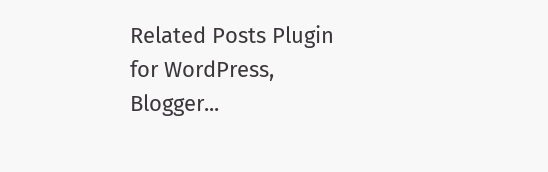Related Posts Plugin for WordPress, Blogger...